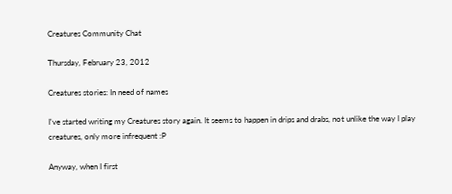Creatures Community Chat

Thursday, February 23, 2012

Creatures stories: In need of names

I've started writing my Creatures story again. It seems to happen in drips and drabs, not unlike the way I play creatures, only more infrequent :P

Anyway, when I first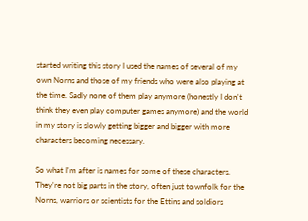started writing this story I used the names of several of my own Norns and those of my friends who were also playing at the time. Sadly none of them play anymore (honestly I don't think they even play computer games anymore) and the world in my story is slowly getting bigger and bigger with more characters becoming necessary.

So what I'm after is names for some of these characters. They're not big parts in the story, often just townfolk for the Norns, warriors or scientists for the Ettins and soldiors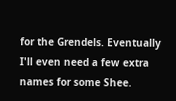for the Grendels. Eventually I'll even need a few extra names for some Shee.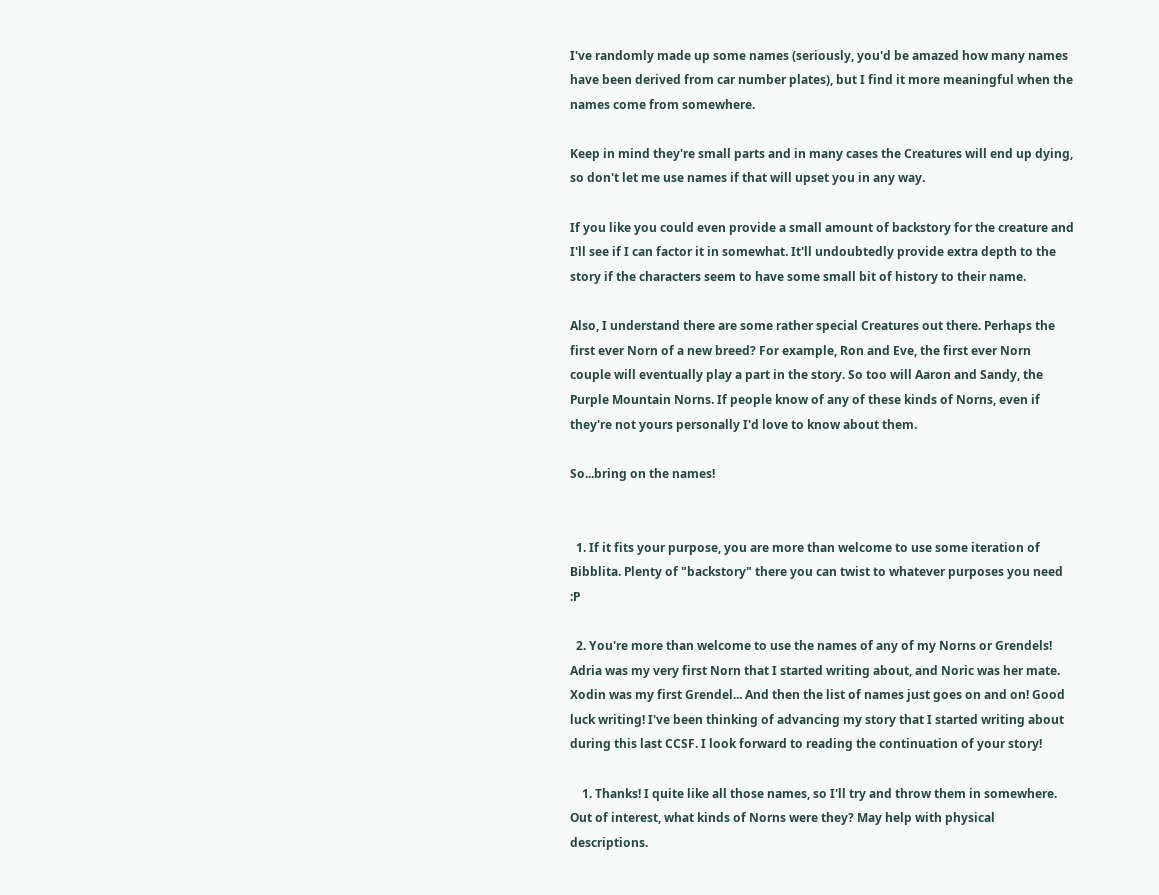I've randomly made up some names (seriously, you'd be amazed how many names have been derived from car number plates), but I find it more meaningful when the names come from somewhere.

Keep in mind they're small parts and in many cases the Creatures will end up dying, so don't let me use names if that will upset you in any way.

If you like you could even provide a small amount of backstory for the creature and I'll see if I can factor it in somewhat. It'll undoubtedly provide extra depth to the story if the characters seem to have some small bit of history to their name.

Also, I understand there are some rather special Creatures out there. Perhaps the first ever Norn of a new breed? For example, Ron and Eve, the first ever Norn couple will eventually play a part in the story. So too will Aaron and Sandy, the Purple Mountain Norns. If people know of any of these kinds of Norns, even if they're not yours personally I'd love to know about them.

So...bring on the names!


  1. If it fits your purpose, you are more than welcome to use some iteration of Bibblita. Plenty of "backstory" there you can twist to whatever purposes you need :P

  2. You're more than welcome to use the names of any of my Norns or Grendels! Adria was my very first Norn that I started writing about, and Noric was her mate. Xodin was my first Grendel... And then the list of names just goes on and on! Good luck writing! I've been thinking of advancing my story that I started writing about during this last CCSF. I look forward to reading the continuation of your story!

    1. Thanks! I quite like all those names, so I'll try and throw them in somewhere. Out of interest, what kinds of Norns were they? May help with physical descriptions.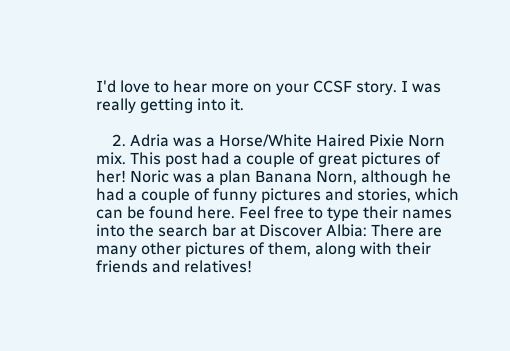I'd love to hear more on your CCSF story. I was really getting into it.

    2. Adria was a Horse/White Haired Pixie Norn mix. This post had a couple of great pictures of her! Noric was a plan Banana Norn, although he had a couple of funny pictures and stories, which can be found here. Feel free to type their names into the search bar at Discover Albia: There are many other pictures of them, along with their friends and relatives!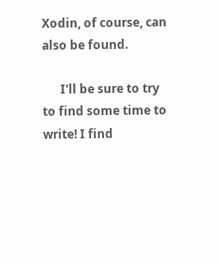Xodin, of course, can also be found.

      I'll be sure to try to find some time to write! I find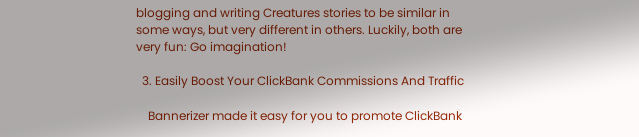blogging and writing Creatures stories to be similar in some ways, but very different in others. Luckily, both are very fun: Go imagination!

  3. Easily Boost Your ClickBank Commissions And Traffic

    Bannerizer made it easy for you to promote ClickBank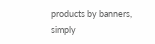products by banners, simply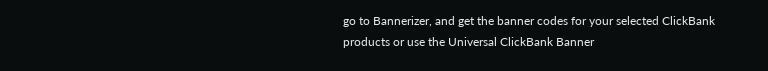go to Bannerizer, and get the banner codes for your selected ClickBank products or use the Universal ClickBank Banner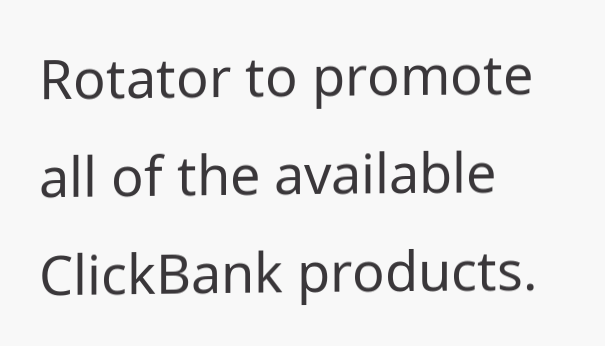Rotator to promote all of the available ClickBank products.